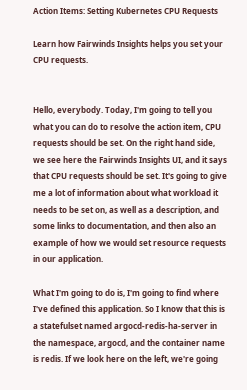Action Items: Setting Kubernetes CPU Requests

Learn how Fairwinds Insights helps you set your CPU requests.


Hello, everybody. Today, I'm going to tell you what you can do to resolve the action item, CPU requests should be set. On the right hand side, we see here the Fairwinds Insights UI, and it says that CPU requests should be set. It's going to give me a lot of information about what workload it needs to be set on, as well as a description, and some links to documentation, and then also an example of how we would set resource requests in our application.

What I'm going to do is, I'm going to find where I've defined this application. So I know that this is a statefulset named argocd-redis-ha-server in the namespace, argocd, and the container name is redis. If we look here on the left, we're going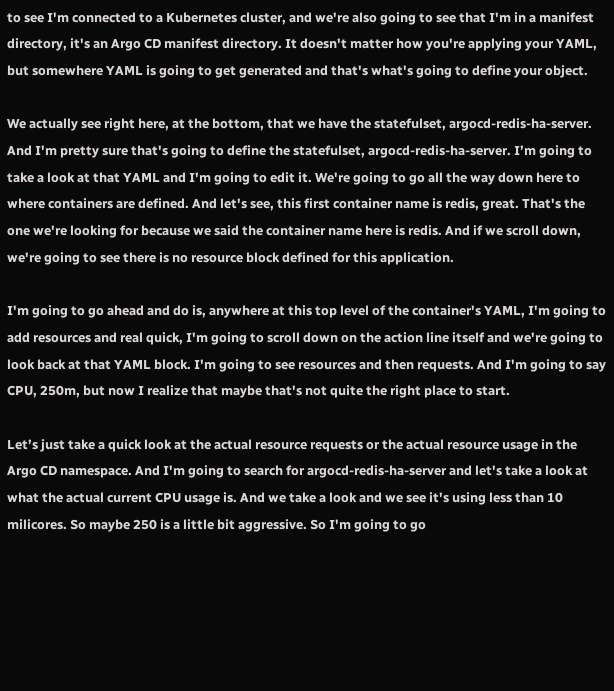to see I'm connected to a Kubernetes cluster, and we're also going to see that I'm in a manifest directory, it's an Argo CD manifest directory. It doesn't matter how you're applying your YAML, but somewhere YAML is going to get generated and that's what's going to define your object.

We actually see right here, at the bottom, that we have the statefulset, argocd-redis-ha-server. And I'm pretty sure that's going to define the statefulset, argocd-redis-ha-server. I’m going to take a look at that YAML and I'm going to edit it. We're going to go all the way down here to where containers are defined. And let's see, this first container name is redis, great. That's the one we're looking for because we said the container name here is redis. And if we scroll down, we're going to see there is no resource block defined for this application.

I'm going to go ahead and do is, anywhere at this top level of the container's YAML, I'm going to add resources and real quick, I'm going to scroll down on the action line itself and we're going to look back at that YAML block. I'm going to see resources and then requests. And I'm going to say CPU, 250m, but now I realize that maybe that's not quite the right place to start.

Let’s just take a quick look at the actual resource requests or the actual resource usage in the Argo CD namespace. And I'm going to search for argocd-redis-ha-server and let's take a look at what the actual current CPU usage is. And we take a look and we see it's using less than 10 milicores. So maybe 250 is a little bit aggressive. So I'm going to go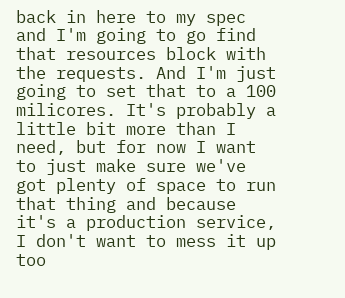back in here to my spec and I'm going to go find that resources block with the requests. And I'm just going to set that to a 100 milicores. It's probably a little bit more than I need, but for now I want to just make sure we've got plenty of space to run that thing and because it's a production service, I don't want to mess it up too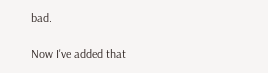bad.

Now I've added that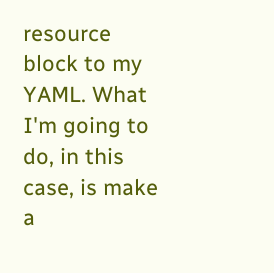resource block to my YAML. What I'm going to do, in this case, is make a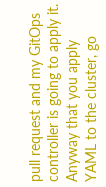pull request and my GitOps controller is going to apply it. Anyway that you apply YAML to the cluster, go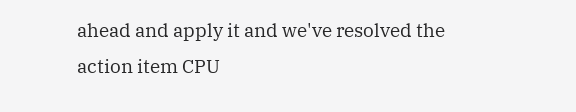ahead and apply it and we've resolved the action item CPU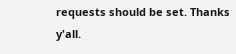requests should be set. Thanks y'all.